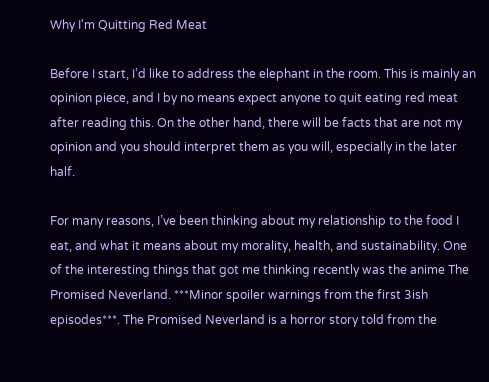Why I'm Quitting Red Meat

Before I start, I’d like to address the elephant in the room. This is mainly an opinion piece, and I by no means expect anyone to quit eating red meat after reading this. On the other hand, there will be facts that are not my opinion and you should interpret them as you will, especially in the later half.

For many reasons, I’ve been thinking about my relationship to the food I eat, and what it means about my morality, health, and sustainability. One of the interesting things that got me thinking recently was the anime The Promised Neverland. ***Minor spoiler warnings from the first 3ish episodes***. The Promised Neverland is a horror story told from the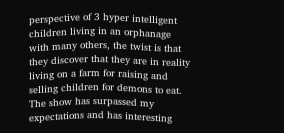perspective of 3 hyper intelligent children living in an orphanage with many others, the twist is that they discover that they are in reality living on a farm for raising and selling children for demons to eat. The show has surpassed my expectations and has interesting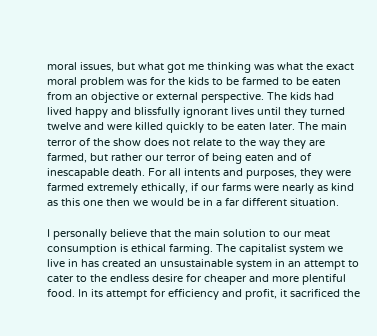moral issues, but what got me thinking was what the exact moral problem was for the kids to be farmed to be eaten from an objective or external perspective. The kids had lived happy and blissfully ignorant lives until they turned twelve and were killed quickly to be eaten later. The main terror of the show does not relate to the way they are farmed, but rather our terror of being eaten and of inescapable death. For all intents and purposes, they were farmed extremely ethically, if our farms were nearly as kind as this one then we would be in a far different situation.

I personally believe that the main solution to our meat consumption is ethical farming. The capitalist system we live in has created an unsustainable system in an attempt to cater to the endless desire for cheaper and more plentiful food. In its attempt for efficiency and profit, it sacrificed the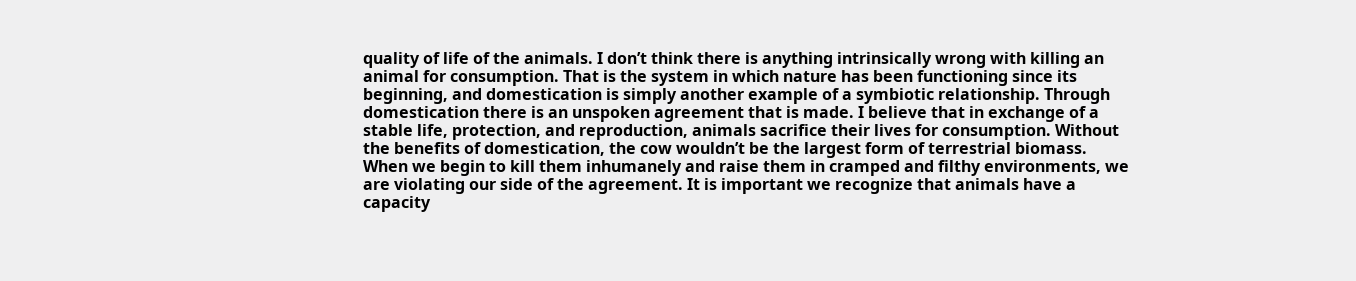quality of life of the animals. I don’t think there is anything intrinsically wrong with killing an animal for consumption. That is the system in which nature has been functioning since its beginning, and domestication is simply another example of a symbiotic relationship. Through domestication there is an unspoken agreement that is made. I believe that in exchange of a stable life, protection, and reproduction, animals sacrifice their lives for consumption. Without the benefits of domestication, the cow wouldn’t be the largest form of terrestrial biomass. When we begin to kill them inhumanely and raise them in cramped and filthy environments, we are violating our side of the agreement. It is important we recognize that animals have a capacity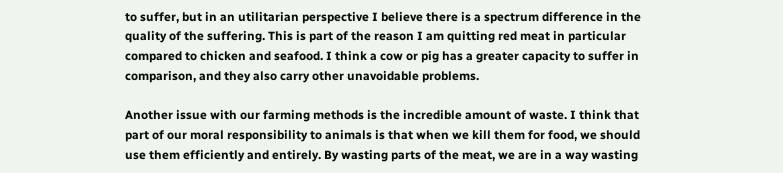to suffer, but in an utilitarian perspective I believe there is a spectrum difference in the quality of the suffering. This is part of the reason I am quitting red meat in particular compared to chicken and seafood. I think a cow or pig has a greater capacity to suffer in comparison, and they also carry other unavoidable problems.

Another issue with our farming methods is the incredible amount of waste. I think that part of our moral responsibility to animals is that when we kill them for food, we should use them efficiently and entirely. By wasting parts of the meat, we are in a way wasting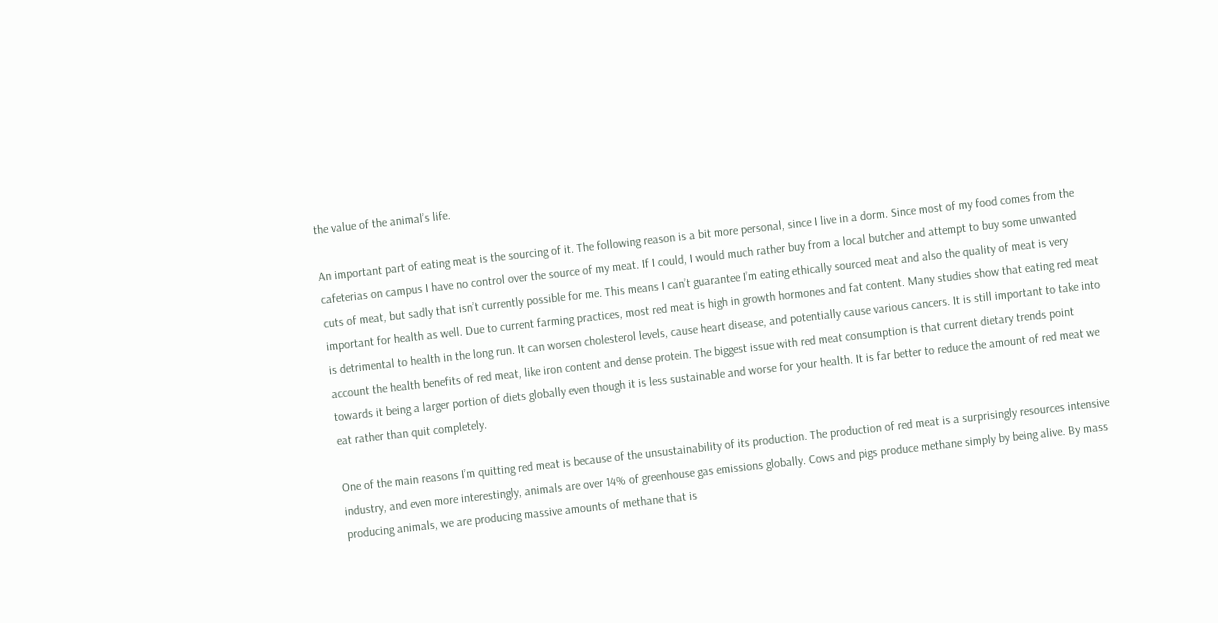the value of the animal’s life.

An important part of eating meat is the sourcing of it. The following reason is a bit more personal, since I live in a dorm. Since most of my food comes from the cafeterias on campus I have no control over the source of my meat. If I could, I would much rather buy from a local butcher and attempt to buy some unwanted cuts of meat, but sadly that isn’t currently possible for me. This means I can’t guarantee I’m eating ethically sourced meat and also the quality of meat is very important for health as well. Due to current farming practices, most red meat is high in growth hormones and fat content. Many studies show that eating red meat is detrimental to health in the long run. It can worsen cholesterol levels, cause heart disease, and potentially cause various cancers. It is still important to take into account the health benefits of red meat, like iron content and dense protein. The biggest issue with red meat consumption is that current dietary trends point towards it being a larger portion of diets globally even though it is less sustainable and worse for your health. It is far better to reduce the amount of red meat we eat rather than quit completely.

One of the main reasons I’m quitting red meat is because of the unsustainability of its production. The production of red meat is a surprisingly resources intensive industry, and even more interestingly, animals are over 14% of greenhouse gas emissions globally. Cows and pigs produce methane simply by being alive. By mass producing animals, we are producing massive amounts of methane that is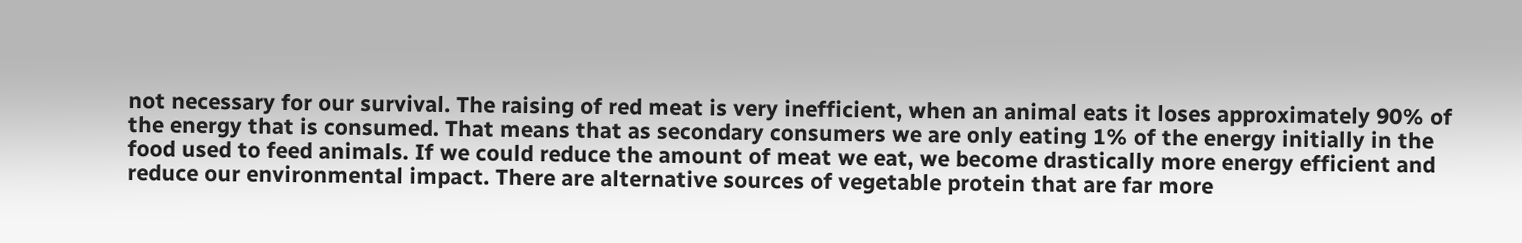not necessary for our survival. The raising of red meat is very inefficient, when an animal eats it loses approximately 90% of the energy that is consumed. That means that as secondary consumers we are only eating 1% of the energy initially in the food used to feed animals. If we could reduce the amount of meat we eat, we become drastically more energy efficient and reduce our environmental impact. There are alternative sources of vegetable protein that are far more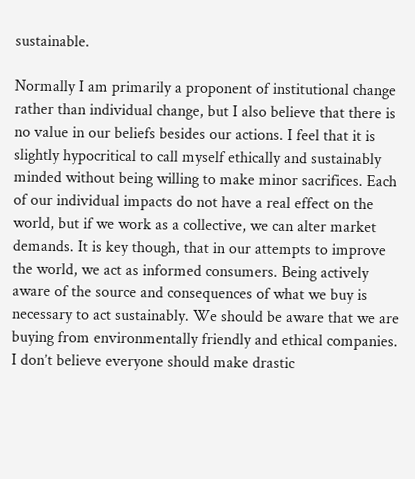sustainable.

Normally I am primarily a proponent of institutional change rather than individual change, but I also believe that there is no value in our beliefs besides our actions. I feel that it is slightly hypocritical to call myself ethically and sustainably minded without being willing to make minor sacrifices. Each of our individual impacts do not have a real effect on the world, but if we work as a collective, we can alter market demands. It is key though, that in our attempts to improve the world, we act as informed consumers. Being actively aware of the source and consequences of what we buy is necessary to act sustainably. We should be aware that we are buying from environmentally friendly and ethical companies. I don’t believe everyone should make drastic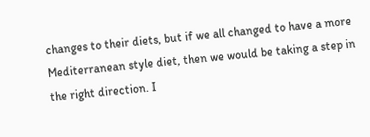changes to their diets, but if we all changed to have a more Mediterranean style diet, then we would be taking a step in the right direction. I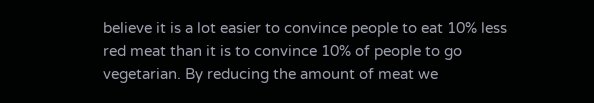believe it is a lot easier to convince people to eat 10% less red meat than it is to convince 10% of people to go vegetarian. By reducing the amount of meat we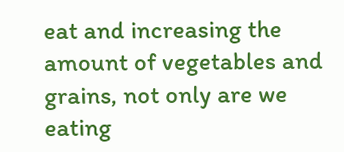eat and increasing the amount of vegetables and grains, not only are we eating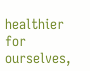healthier for ourselves,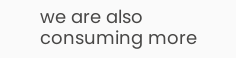we are also consuming more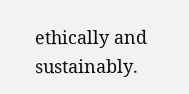ethically and sustainably.